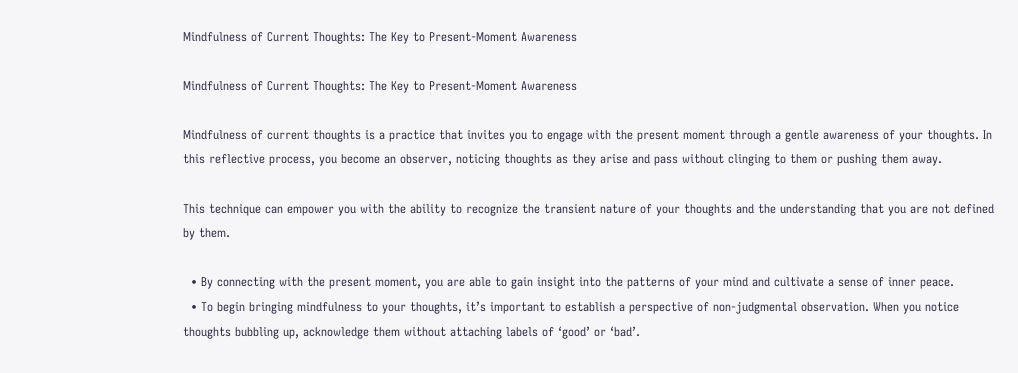Mindfulness of Current Thoughts: The Key to Present-Moment Awareness

Mindfulness of Current Thoughts: The Key to Present-Moment Awareness

Mindfulness of current thoughts is a practice that invites you to engage with the present moment through a gentle awareness of your thoughts. In this reflective process, you become an observer, noticing thoughts as they arise and pass without clinging to them or pushing them away.

This technique can empower you with the ability to recognize the transient nature of your thoughts and the understanding that you are not defined by them.

  • By connecting with the present moment, you are able to gain insight into the patterns of your mind and cultivate a sense of inner peace.
  • To begin bringing mindfulness to your thoughts, it’s important to establish a perspective of non-judgmental observation. When you notice thoughts bubbling up, acknowledge them without attaching labels of ‘good’ or ‘bad’.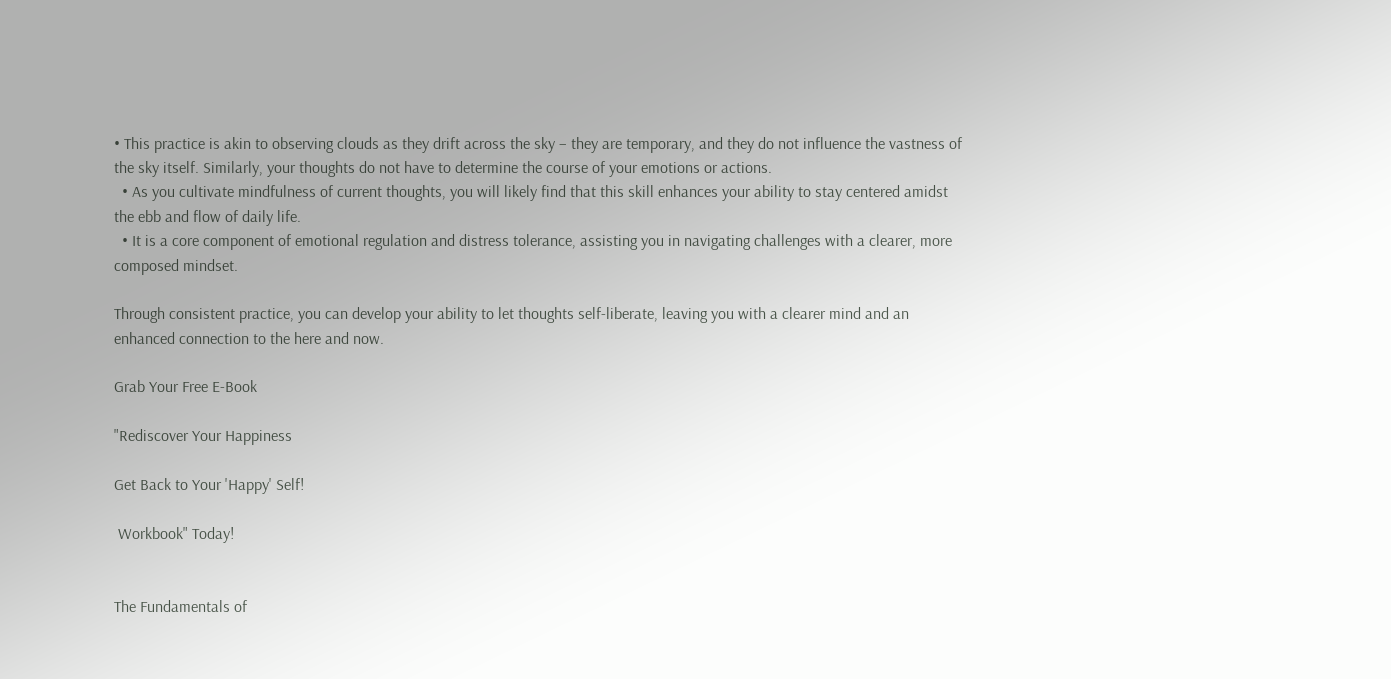• This practice is akin to observing clouds as they drift across the sky – they are temporary, and they do not influence the vastness of the sky itself. Similarly, your thoughts do not have to determine the course of your emotions or actions.
  • As you cultivate mindfulness of current thoughts, you will likely find that this skill enhances your ability to stay centered amidst the ebb and flow of daily life.
  • It is a core component of emotional regulation and distress tolerance, assisting you in navigating challenges with a clearer, more composed mindset.

Through consistent practice, you can develop your ability to let thoughts self-liberate, leaving you with a clearer mind and an enhanced connection to the here and now.

Grab Your Free E-Book

"Rediscover Your Happiness

Get Back to Your 'Happy' Self!

 Workbook" Today!


The Fundamentals of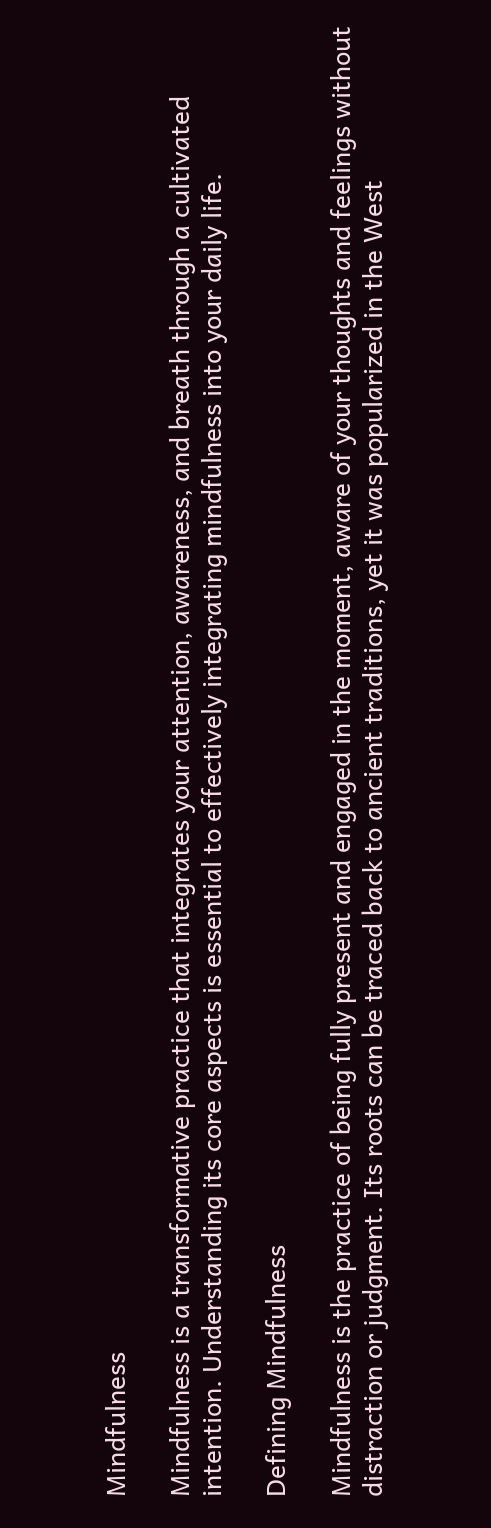Mindfulness

Mindfulness is a transformative practice that integrates your attention, awareness, and breath through a cultivated intention. Understanding its core aspects is essential to effectively integrating mindfulness into your daily life.

Defining Mindfulness

Mindfulness is the practice of being fully present and engaged in the moment, aware of your thoughts and feelings without distraction or judgment. Its roots can be traced back to ancient traditions, yet it was popularized in the West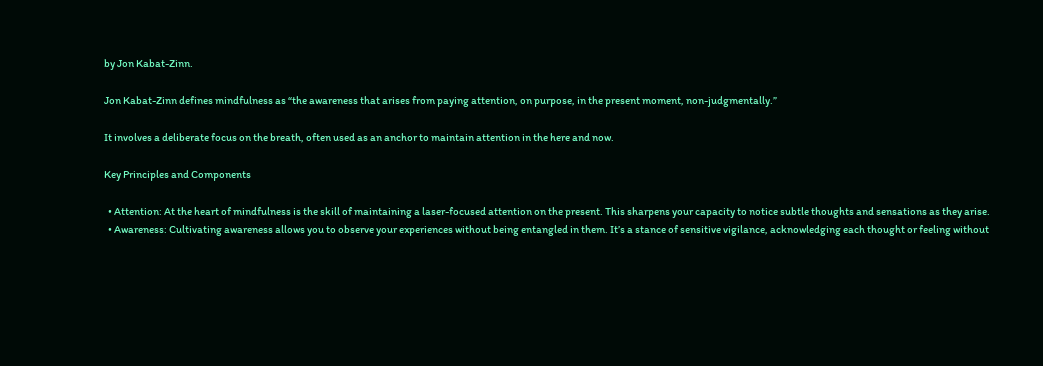by Jon Kabat-Zinn.

Jon Kabat-Zinn defines mindfulness as “the awareness that arises from paying attention, on purpose, in the present moment, non-judgmentally.”

It involves a deliberate focus on the breath, often used as an anchor to maintain attention in the here and now.

Key Principles and Components

  • Attention: At the heart of mindfulness is the skill of maintaining a laser-focused attention on the present. This sharpens your capacity to notice subtle thoughts and sensations as they arise.
  • Awareness: Cultivating awareness allows you to observe your experiences without being entangled in them. It’s a stance of sensitive vigilance, acknowledging each thought or feeling without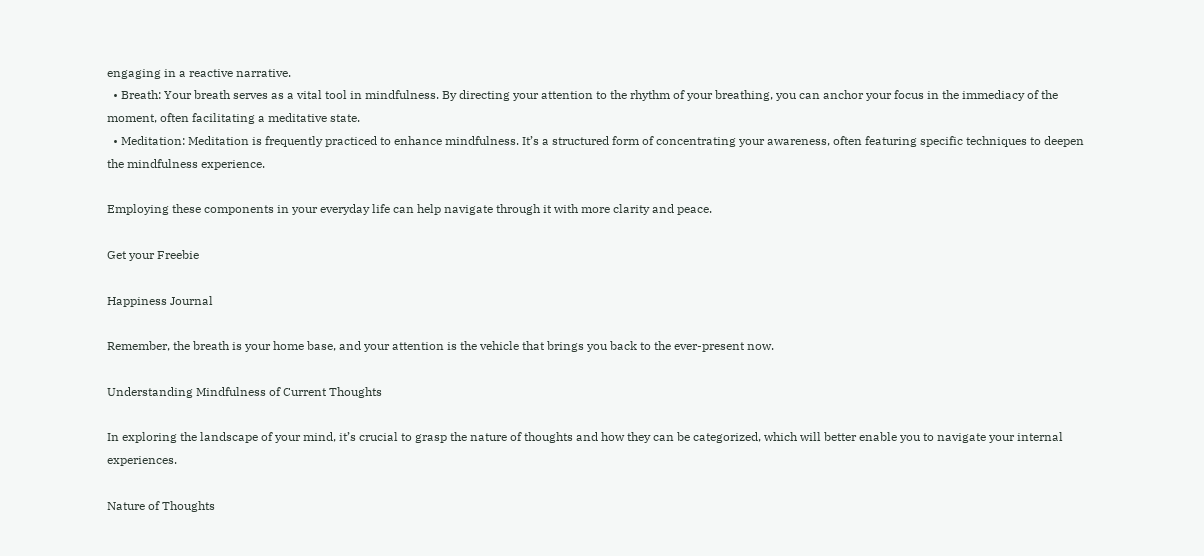engaging in a reactive narrative.
  • Breath: Your breath serves as a vital tool in mindfulness. By directing your attention to the rhythm of your breathing, you can anchor your focus in the immediacy of the moment, often facilitating a meditative state.
  • Meditation: Meditation is frequently practiced to enhance mindfulness. It’s a structured form of concentrating your awareness, often featuring specific techniques to deepen the mindfulness experience.

Employing these components in your everyday life can help navigate through it with more clarity and peace.

Get your Freebie

Happiness Journal

Remember, the breath is your home base, and your attention is the vehicle that brings you back to the ever-present now.

Understanding Mindfulness of Current Thoughts

In exploring the landscape of your mind, it’s crucial to grasp the nature of thoughts and how they can be categorized, which will better enable you to navigate your internal experiences.

Nature of Thoughts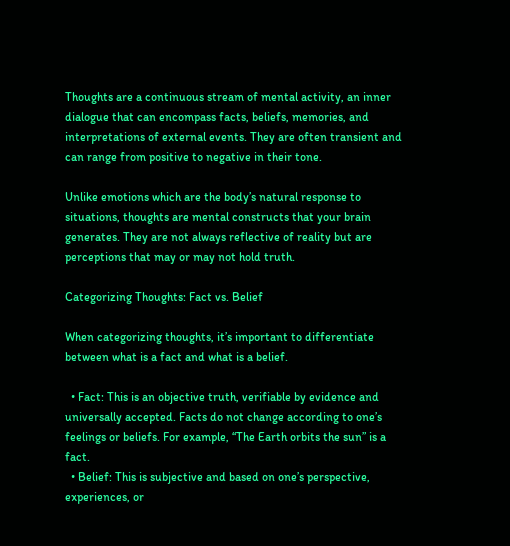Thoughts are a continuous stream of mental activity, an inner dialogue that can encompass facts, beliefs, memories, and interpretations of external events. They are often transient and can range from positive to negative in their tone.

Unlike emotions which are the body’s natural response to situations, thoughts are mental constructs that your brain generates. They are not always reflective of reality but are perceptions that may or may not hold truth.

Categorizing Thoughts: Fact vs. Belief

When categorizing thoughts, it’s important to differentiate between what is a fact and what is a belief.

  • Fact: This is an objective truth, verifiable by evidence and universally accepted. Facts do not change according to one’s feelings or beliefs. For example, “The Earth orbits the sun” is a fact.
  • Belief: This is subjective and based on one’s perspective, experiences, or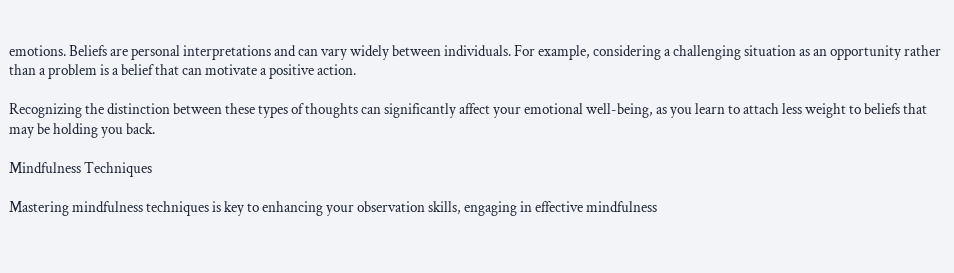emotions. Beliefs are personal interpretations and can vary widely between individuals. For example, considering a challenging situation as an opportunity rather than a problem is a belief that can motivate a positive action.

Recognizing the distinction between these types of thoughts can significantly affect your emotional well-being, as you learn to attach less weight to beliefs that may be holding you back.

Mindfulness Techniques

Mastering mindfulness techniques is key to enhancing your observation skills, engaging in effective mindfulness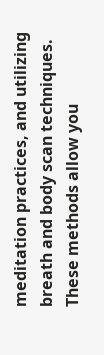meditation practices, and utilizing breath and body scan techniques. These methods allow you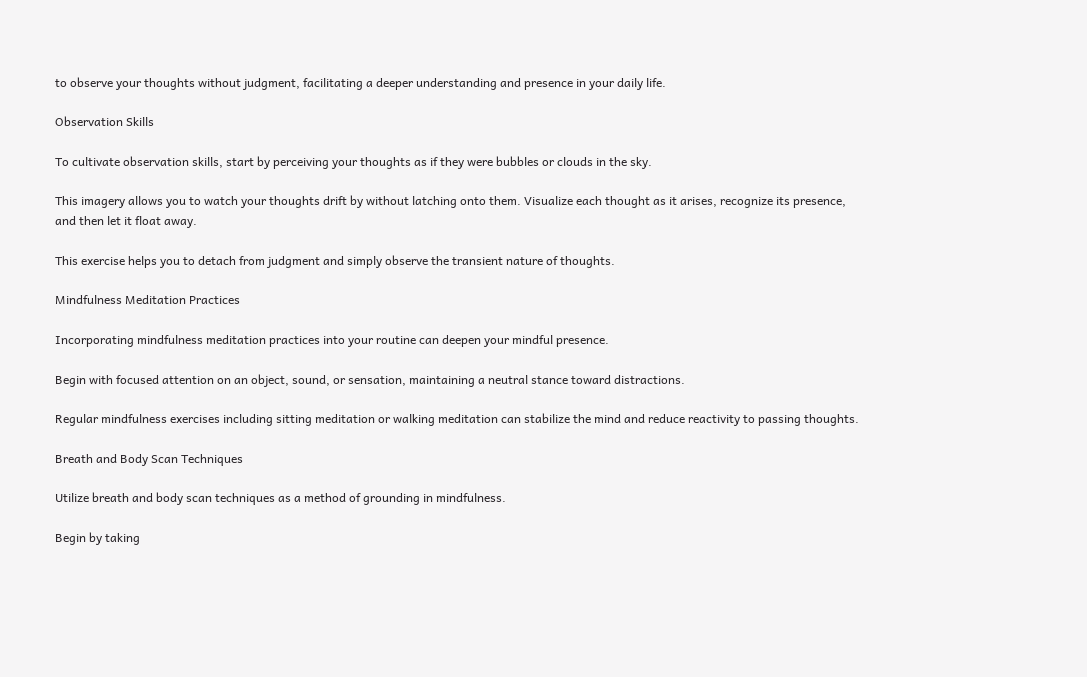to observe your thoughts without judgment, facilitating a deeper understanding and presence in your daily life.

Observation Skills

To cultivate observation skills, start by perceiving your thoughts as if they were bubbles or clouds in the sky.

This imagery allows you to watch your thoughts drift by without latching onto them. Visualize each thought as it arises, recognize its presence, and then let it float away.

This exercise helps you to detach from judgment and simply observe the transient nature of thoughts.

Mindfulness Meditation Practices

Incorporating mindfulness meditation practices into your routine can deepen your mindful presence.

Begin with focused attention on an object, sound, or sensation, maintaining a neutral stance toward distractions.

Regular mindfulness exercises including sitting meditation or walking meditation can stabilize the mind and reduce reactivity to passing thoughts.

Breath and Body Scan Techniques

Utilize breath and body scan techniques as a method of grounding in mindfulness.

Begin by taking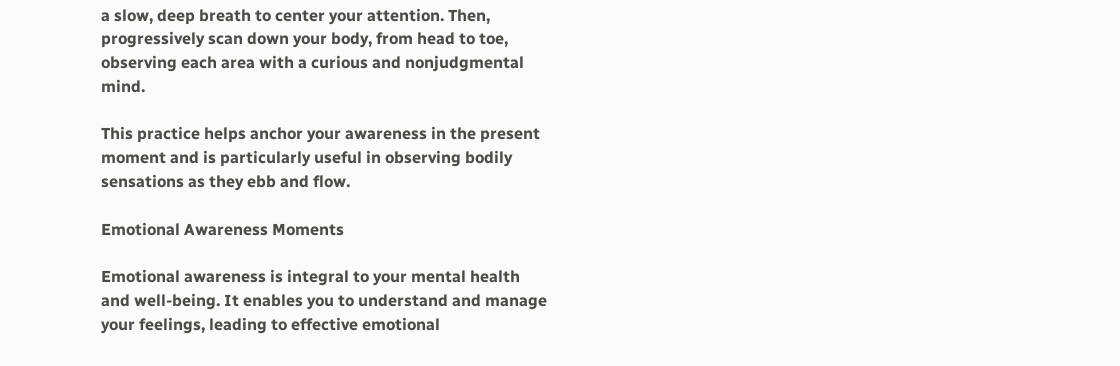a slow, deep breath to center your attention. Then, progressively scan down your body, from head to toe, observing each area with a curious and nonjudgmental mind.

This practice helps anchor your awareness in the present moment and is particularly useful in observing bodily sensations as they ebb and flow.

Emotional Awareness Moments

Emotional awareness is integral to your mental health and well-being. It enables you to understand and manage your feelings, leading to effective emotional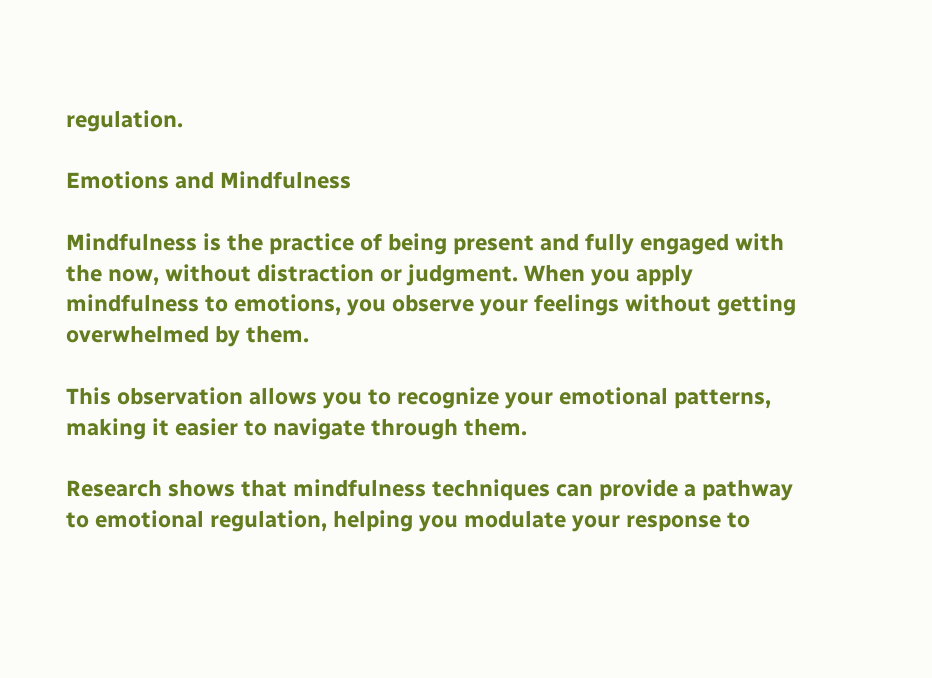regulation.

Emotions and Mindfulness

Mindfulness is the practice of being present and fully engaged with the now, without distraction or judgment. When you apply mindfulness to emotions, you observe your feelings without getting overwhelmed by them.

This observation allows you to recognize your emotional patterns, making it easier to navigate through them.

Research shows that mindfulness techniques can provide a pathway to emotional regulation, helping you modulate your response to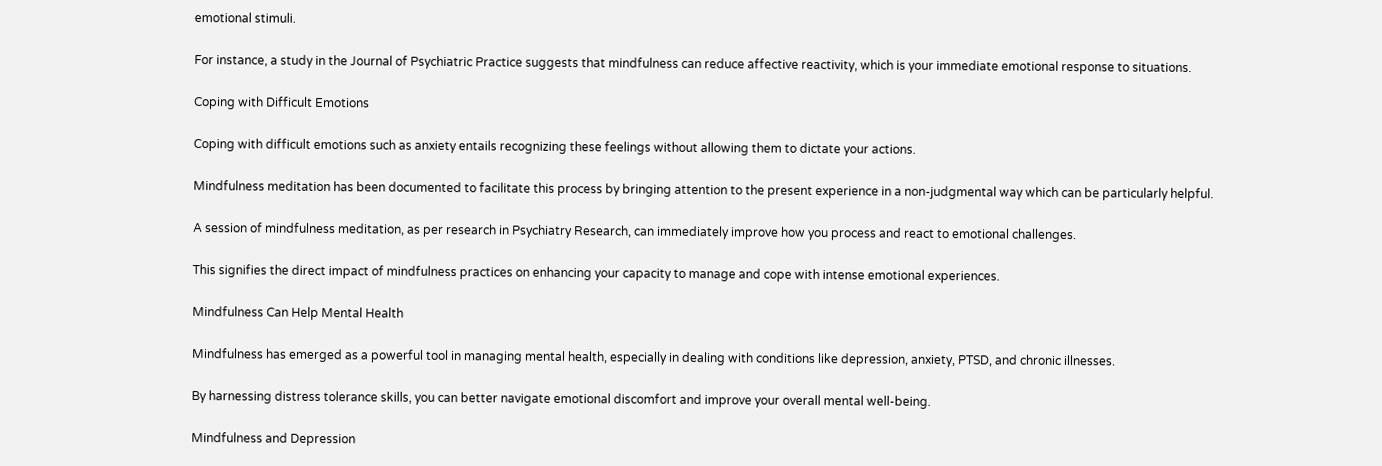emotional stimuli.

For instance, a study in the Journal of Psychiatric Practice suggests that mindfulness can reduce affective reactivity, which is your immediate emotional response to situations.

Coping with Difficult Emotions

Coping with difficult emotions such as anxiety entails recognizing these feelings without allowing them to dictate your actions.

Mindfulness meditation has been documented to facilitate this process by bringing attention to the present experience in a non-judgmental way which can be particularly helpful.

A session of mindfulness meditation, as per research in Psychiatry Research, can immediately improve how you process and react to emotional challenges.

This signifies the direct impact of mindfulness practices on enhancing your capacity to manage and cope with intense emotional experiences.

Mindfulness Can Help Mental Health

Mindfulness has emerged as a powerful tool in managing mental health, especially in dealing with conditions like depression, anxiety, PTSD, and chronic illnesses.

By harnessing distress tolerance skills, you can better navigate emotional discomfort and improve your overall mental well-being.

Mindfulness and Depression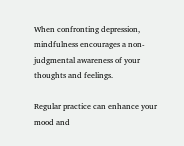When confronting depression, mindfulness encourages a non-judgmental awareness of your thoughts and feelings.

Regular practice can enhance your mood and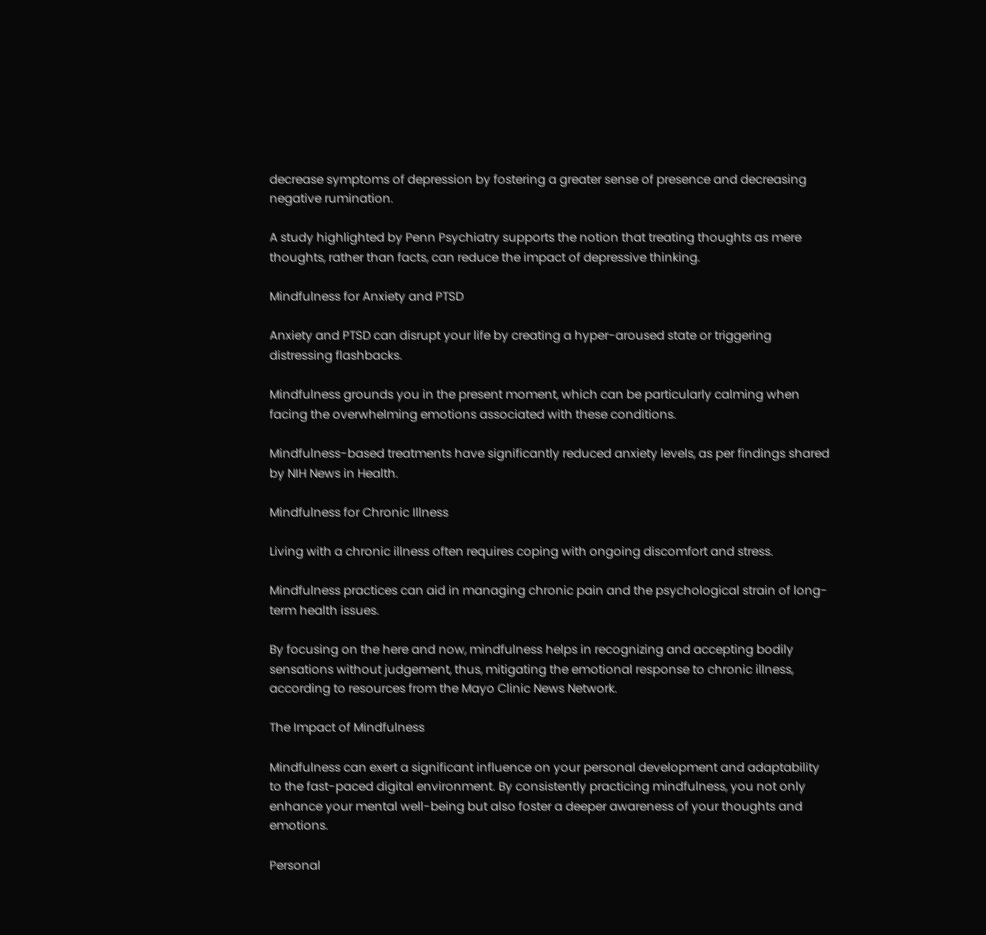decrease symptoms of depression by fostering a greater sense of presence and decreasing negative rumination.

A study highlighted by Penn Psychiatry supports the notion that treating thoughts as mere thoughts, rather than facts, can reduce the impact of depressive thinking.

Mindfulness for Anxiety and PTSD

Anxiety and PTSD can disrupt your life by creating a hyper-aroused state or triggering distressing flashbacks.

Mindfulness grounds you in the present moment, which can be particularly calming when facing the overwhelming emotions associated with these conditions.

Mindfulness-based treatments have significantly reduced anxiety levels, as per findings shared by NIH News in Health.

Mindfulness for Chronic Illness

Living with a chronic illness often requires coping with ongoing discomfort and stress.

Mindfulness practices can aid in managing chronic pain and the psychological strain of long-term health issues.

By focusing on the here and now, mindfulness helps in recognizing and accepting bodily sensations without judgement, thus, mitigating the emotional response to chronic illness, according to resources from the Mayo Clinic News Network.

The Impact of Mindfulness

Mindfulness can exert a significant influence on your personal development and adaptability to the fast-paced digital environment. By consistently practicing mindfulness, you not only enhance your mental well-being but also foster a deeper awareness of your thoughts and emotions.

Personal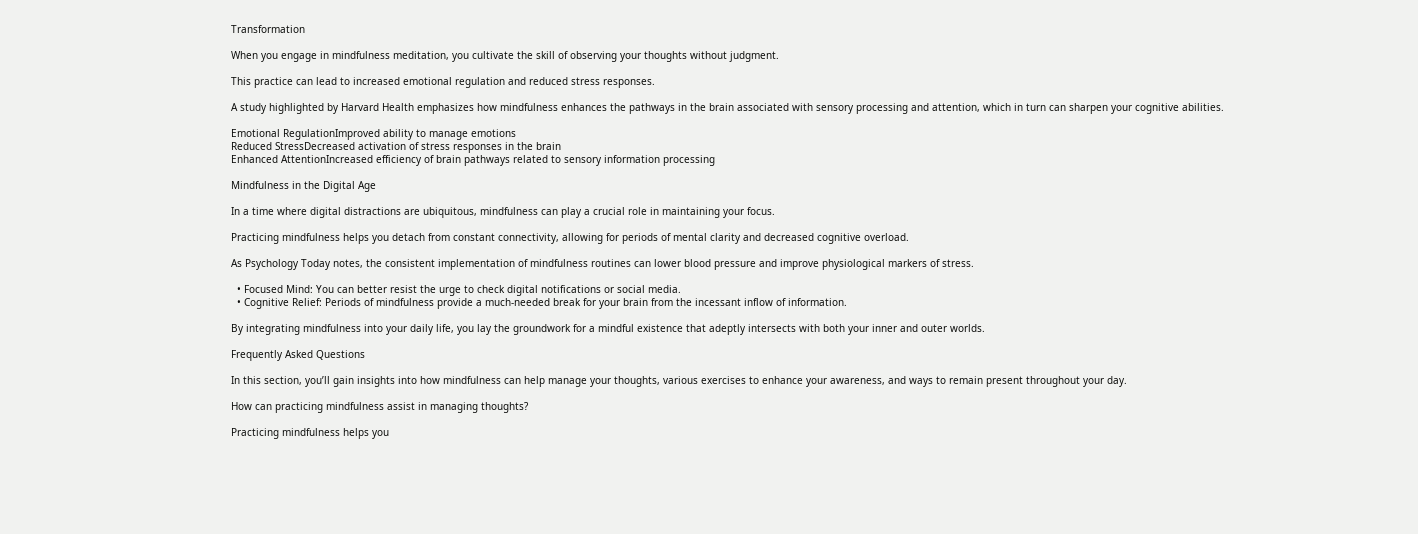Transformation

When you engage in mindfulness meditation, you cultivate the skill of observing your thoughts without judgment.

This practice can lead to increased emotional regulation and reduced stress responses.

A study highlighted by Harvard Health emphasizes how mindfulness enhances the pathways in the brain associated with sensory processing and attention, which in turn can sharpen your cognitive abilities.

Emotional RegulationImproved ability to manage emotions
Reduced StressDecreased activation of stress responses in the brain
Enhanced AttentionIncreased efficiency of brain pathways related to sensory information processing

Mindfulness in the Digital Age

In a time where digital distractions are ubiquitous, mindfulness can play a crucial role in maintaining your focus.

Practicing mindfulness helps you detach from constant connectivity, allowing for periods of mental clarity and decreased cognitive overload.

As Psychology Today notes, the consistent implementation of mindfulness routines can lower blood pressure and improve physiological markers of stress.

  • Focused Mind: You can better resist the urge to check digital notifications or social media.
  • Cognitive Relief: Periods of mindfulness provide a much-needed break for your brain from the incessant inflow of information.

By integrating mindfulness into your daily life, you lay the groundwork for a mindful existence that adeptly intersects with both your inner and outer worlds.

Frequently Asked Questions

In this section, you’ll gain insights into how mindfulness can help manage your thoughts, various exercises to enhance your awareness, and ways to remain present throughout your day.

How can practicing mindfulness assist in managing thoughts?

Practicing mindfulness helps you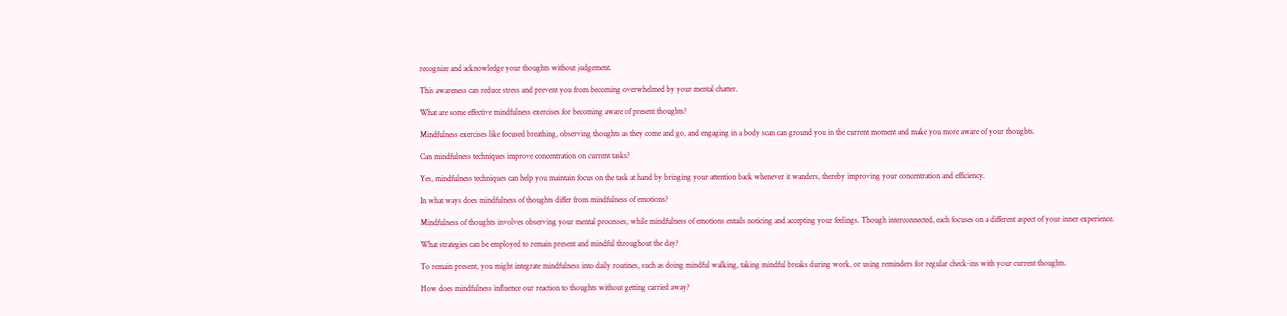recognize and acknowledge your thoughts without judgement.

This awareness can reduce stress and prevent you from becoming overwhelmed by your mental chatter.

What are some effective mindfulness exercises for becoming aware of present thoughts?

Mindfulness exercises like focused breathing, observing thoughts as they come and go, and engaging in a body scan can ground you in the current moment and make you more aware of your thoughts.

Can mindfulness techniques improve concentration on current tasks?

Yes, mindfulness techniques can help you maintain focus on the task at hand by bringing your attention back whenever it wanders, thereby improving your concentration and efficiency.

In what ways does mindfulness of thoughts differ from mindfulness of emotions?

Mindfulness of thoughts involves observing your mental processes, while mindfulness of emotions entails noticing and accepting your feelings. Though interconnected, each focuses on a different aspect of your inner experience.

What strategies can be employed to remain present and mindful throughout the day?

To remain present, you might integrate mindfulness into daily routines, such as doing mindful walking, taking mindful breaks during work, or using reminders for regular check-ins with your current thoughts.

How does mindfulness influence our reaction to thoughts without getting carried away?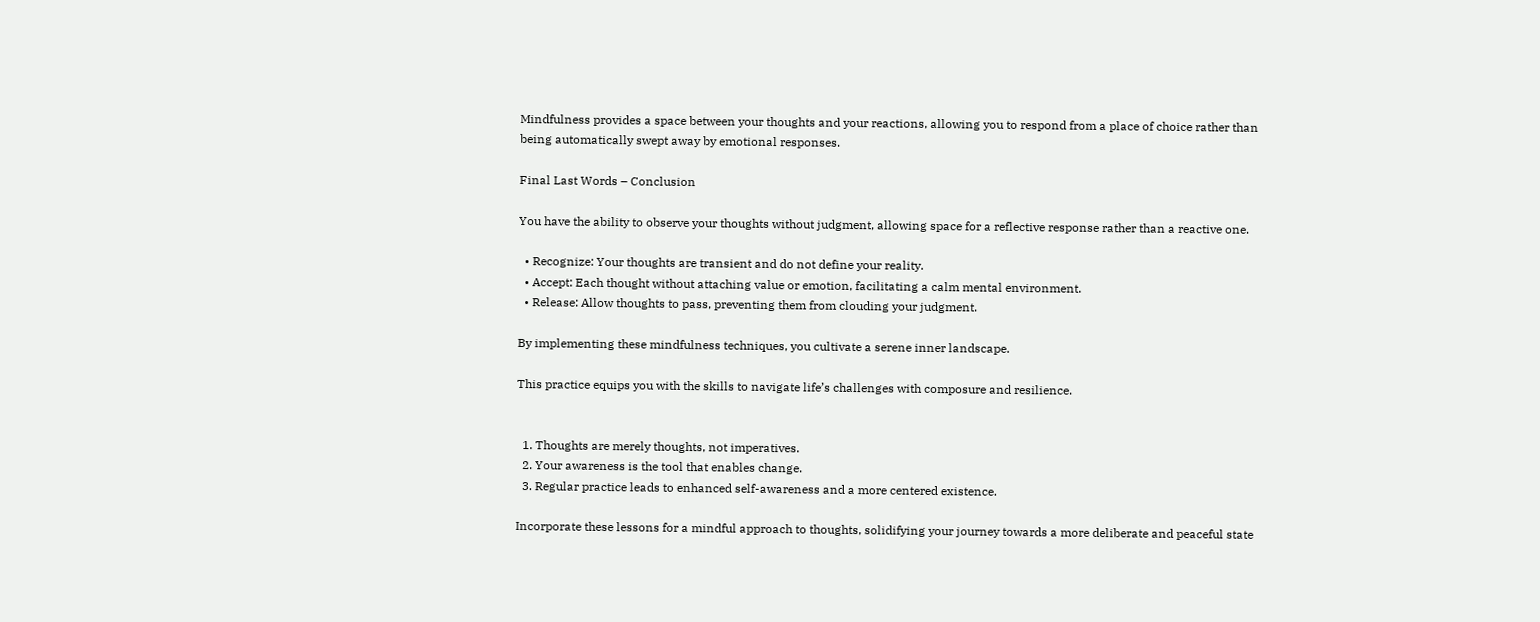Mindfulness provides a space between your thoughts and your reactions, allowing you to respond from a place of choice rather than being automatically swept away by emotional responses.

Final Last Words – Conclusion

You have the ability to observe your thoughts without judgment, allowing space for a reflective response rather than a reactive one.

  • Recognize: Your thoughts are transient and do not define your reality.
  • Accept: Each thought without attaching value or emotion, facilitating a calm mental environment.
  • Release: Allow thoughts to pass, preventing them from clouding your judgment.

By implementing these mindfulness techniques, you cultivate a serene inner landscape.

This practice equips you with the skills to navigate life’s challenges with composure and resilience.


  1. Thoughts are merely thoughts, not imperatives.
  2. Your awareness is the tool that enables change.
  3. Regular practice leads to enhanced self-awareness and a more centered existence.

Incorporate these lessons for a mindful approach to thoughts, solidifying your journey towards a more deliberate and peaceful state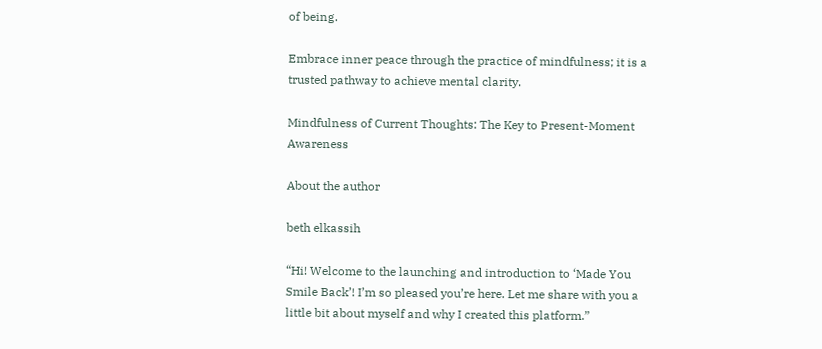of being.

Embrace inner peace through the practice of mindfulness; it is a trusted pathway to achieve mental clarity.

Mindfulness of Current Thoughts: The Key to Present-Moment Awareness

About the author

beth elkassih

“Hi! Welcome to the launching and introduction to ‘Made You Smile Back’! I’m so pleased you’re here. Let me share with you a little bit about myself and why I created this platform.”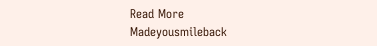Read More
Madeyousmileback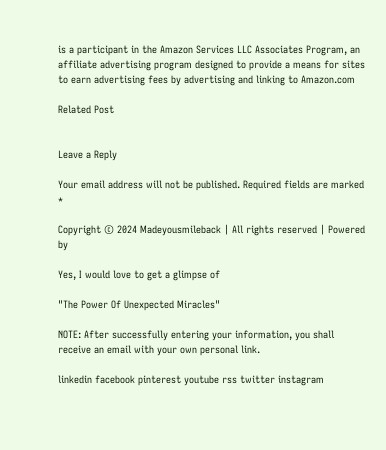is a participant in the Amazon Services LLC Associates Program, an affiliate advertising program designed to provide a means for sites to earn advertising fees by advertising and linking to Amazon.com

Related Post


Leave a Reply

Your email address will not be published. Required fields are marked *

Copyright © 2024 Madeyousmileback | All rights reserved | Powered by

Yes, I would love to get a glimpse of

"The Power Of Unexpected Miracles"

NOTE: After successfully entering your information, you shall receive an email with your own personal link.

linkedin facebook pinterest youtube rss twitter instagram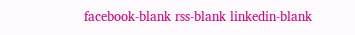facebook-blank rss-blank linkedin-blank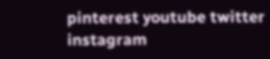pinterest youtube twitter instagram